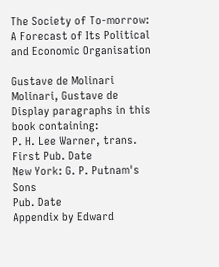The Society of To-morrow: A Forecast of Its Political and Economic Organisation

Gustave de Molinari
Molinari, Gustave de
Display paragraphs in this book containing:
P. H. Lee Warner, trans.
First Pub. Date
New York: G. P. Putnam's Sons
Pub. Date
Appendix by Edward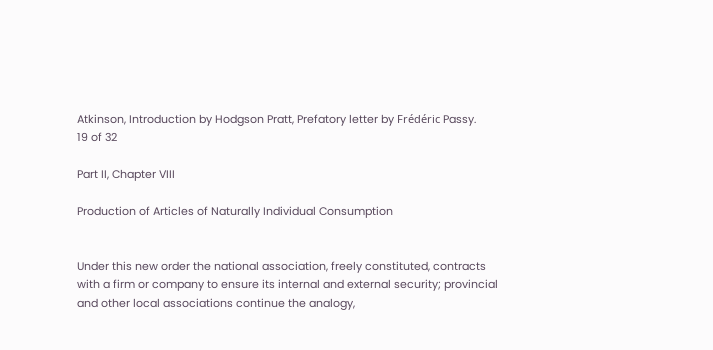Atkinson, Introduction by Hodgson Pratt, Prefatory letter by Frédéric Passy.
19 of 32

Part II, Chapter VIII

Production of Articles of Naturally Individual Consumption


Under this new order the national association, freely constituted, contracts with a firm or company to ensure its internal and external security; provincial and other local associations continue the analogy,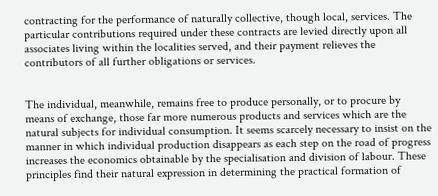contracting for the performance of naturally collective, though local, services. The particular contributions required under these contracts are levied directly upon all associates living within the localities served, and their payment relieves the contributors of all further obligations or services.


The individual, meanwhile, remains free to produce personally, or to procure by means of exchange, those far more numerous products and services which are the natural subjects for individual consumption. It seems scarcely necessary to insist on the manner in which individual production disappears as each step on the road of progress increases the economics obtainable by the specialisation and division of labour. These principles find their natural expression in determining the practical formation of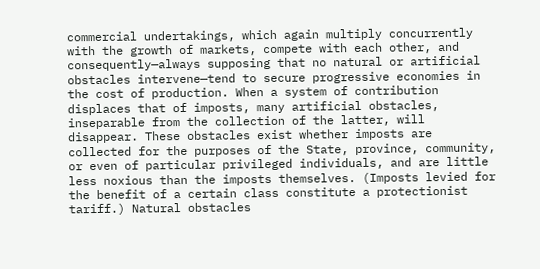commercial undertakings, which again multiply concurrently with the growth of markets, compete with each other, and consequently—always supposing that no natural or artificial obstacles intervene—tend to secure progressive economies in the cost of production. When a system of contribution displaces that of imposts, many artificial obstacles, inseparable from the collection of the latter, will disappear. These obstacles exist whether imposts are collected for the purposes of the State, province, community, or even of particular privileged individuals, and are little less noxious than the imposts themselves. (Imposts levied for the benefit of a certain class constitute a protectionist tariff.) Natural obstacles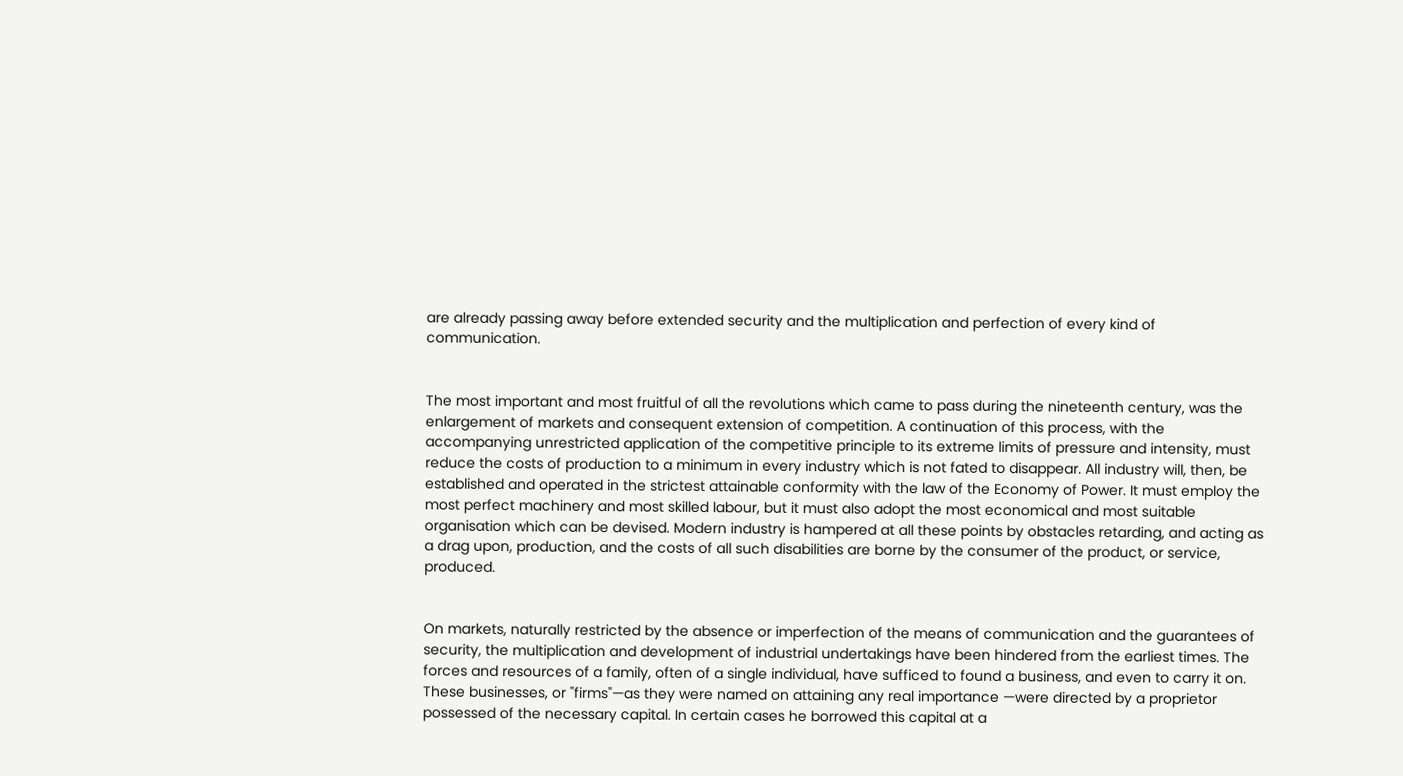are already passing away before extended security and the multiplication and perfection of every kind of communication.


The most important and most fruitful of all the revolutions which came to pass during the nineteenth century, was the enlargement of markets and consequent extension of competition. A continuation of this process, with the accompanying unrestricted application of the competitive principle to its extreme limits of pressure and intensity, must reduce the costs of production to a minimum in every industry which is not fated to disappear. All industry will, then, be established and operated in the strictest attainable conformity with the law of the Economy of Power. It must employ the most perfect machinery and most skilled labour, but it must also adopt the most economical and most suitable organisation which can be devised. Modern industry is hampered at all these points by obstacles retarding, and acting as a drag upon, production, and the costs of all such disabilities are borne by the consumer of the product, or service, produced.


On markets, naturally restricted by the absence or imperfection of the means of communication and the guarantees of security, the multiplication and development of industrial undertakings have been hindered from the earliest times. The forces and resources of a family, often of a single individual, have sufficed to found a business, and even to carry it on. These businesses, or "firms"—as they were named on attaining any real importance —were directed by a proprietor possessed of the necessary capital. In certain cases he borrowed this capital at a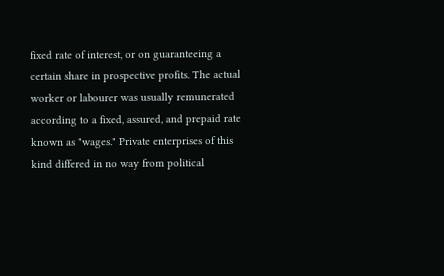fixed rate of interest, or on guaranteeing a certain share in prospective profits. The actual worker or labourer was usually remunerated according to a fixed, assured, and prepaid rate known as "wages." Private enterprises of this kind differed in no way from political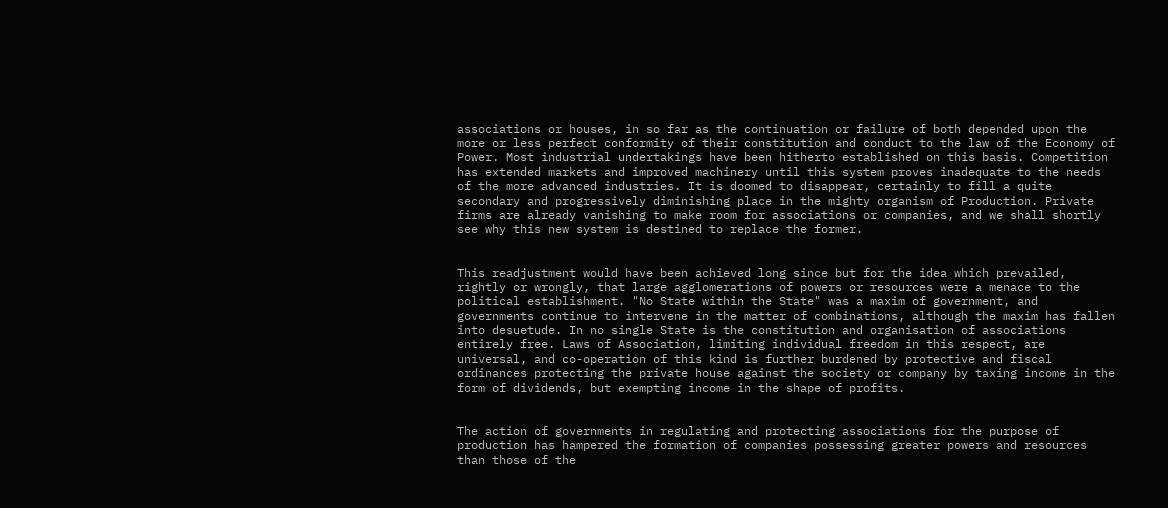associations or houses, in so far as the continuation or failure of both depended upon the more or less perfect conformity of their constitution and conduct to the law of the Economy of Power. Most industrial undertakings have been hitherto established on this basis. Competition has extended markets and improved machinery until this system proves inadequate to the needs of the more advanced industries. It is doomed to disappear, certainly to fill a quite secondary and progressively diminishing place in the mighty organism of Production. Private firms are already vanishing to make room for associations or companies, and we shall shortly see why this new system is destined to replace the former.


This readjustment would have been achieved long since but for the idea which prevailed, rightly or wrongly, that large agglomerations of powers or resources were a menace to the political establishment. "No State within the State" was a maxim of government, and governments continue to intervene in the matter of combinations, although the maxim has fallen into desuetude. In no single State is the constitution and organisation of associations entirely free. Laws of Association, limiting individual freedom in this respect, are universal, and co-operation of this kind is further burdened by protective and fiscal ordinances protecting the private house against the society or company by taxing income in the form of dividends, but exempting income in the shape of profits.


The action of governments in regulating and protecting associations for the purpose of production has hampered the formation of companies possessing greater powers and resources than those of the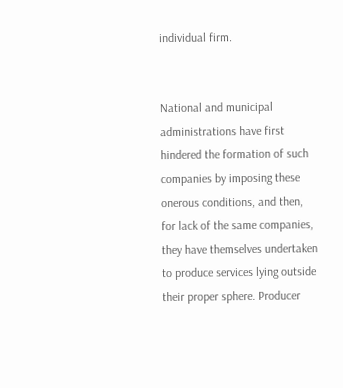individual firm.


National and municipal administrations have first hindered the formation of such companies by imposing these onerous conditions, and then, for lack of the same companies, they have themselves undertaken to produce services lying outside their proper sphere. Producer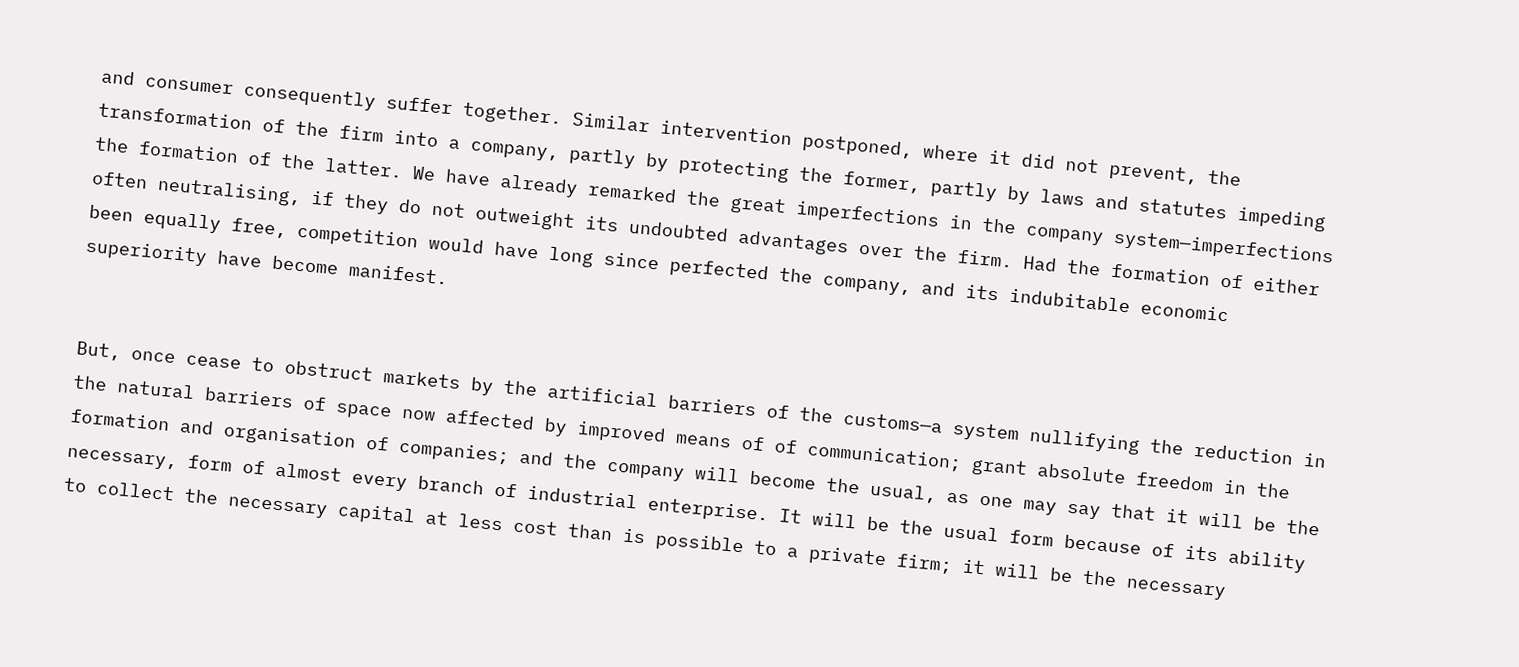and consumer consequently suffer together. Similar intervention postponed, where it did not prevent, the transformation of the firm into a company, partly by protecting the former, partly by laws and statutes impeding the formation of the latter. We have already remarked the great imperfections in the company system—imperfections often neutralising, if they do not outweight its undoubted advantages over the firm. Had the formation of either been equally free, competition would have long since perfected the company, and its indubitable economic superiority have become manifest.


But, once cease to obstruct markets by the artificial barriers of the customs—a system nullifying the reduction in the natural barriers of space now affected by improved means of of communication; grant absolute freedom in the formation and organisation of companies; and the company will become the usual, as one may say that it will be the necessary, form of almost every branch of industrial enterprise. It will be the usual form because of its ability to collect the necessary capital at less cost than is possible to a private firm; it will be the necessary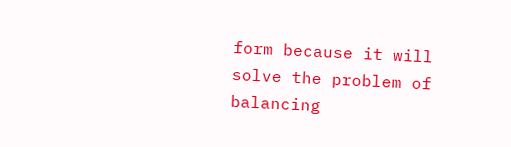form because it will solve the problem of balancing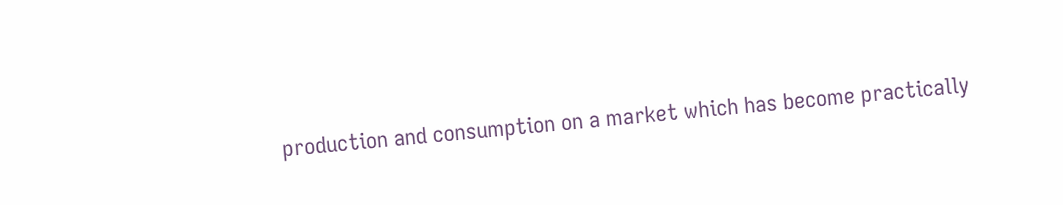production and consumption on a market which has become practically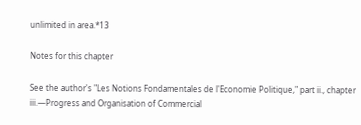unlimited in area.*13

Notes for this chapter

See the author's "Les Notions Fondamentales de l'Economie Politique," part ii., chapter iii.—Progress and Organisation of Commercial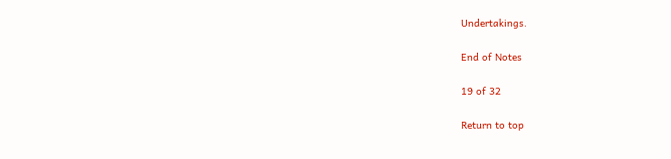Undertakings.

End of Notes

19 of 32

Return to top